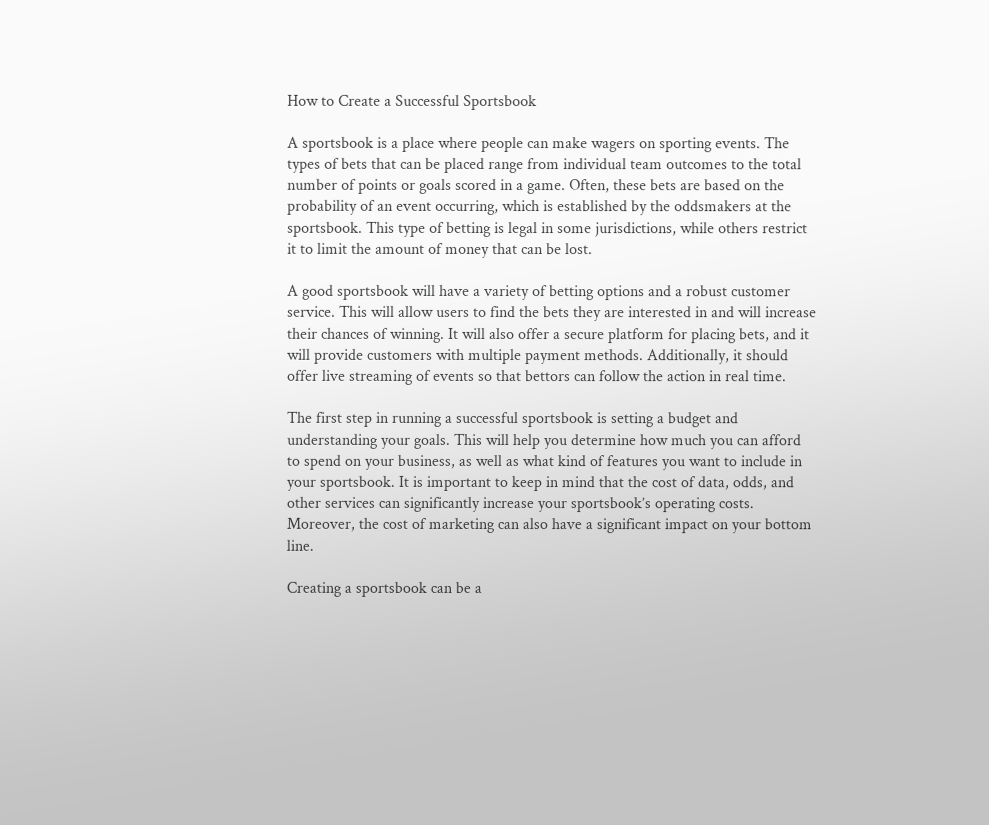How to Create a Successful Sportsbook

A sportsbook is a place where people can make wagers on sporting events. The types of bets that can be placed range from individual team outcomes to the total number of points or goals scored in a game. Often, these bets are based on the probability of an event occurring, which is established by the oddsmakers at the sportsbook. This type of betting is legal in some jurisdictions, while others restrict it to limit the amount of money that can be lost.

A good sportsbook will have a variety of betting options and a robust customer service. This will allow users to find the bets they are interested in and will increase their chances of winning. It will also offer a secure platform for placing bets, and it will provide customers with multiple payment methods. Additionally, it should offer live streaming of events so that bettors can follow the action in real time.

The first step in running a successful sportsbook is setting a budget and understanding your goals. This will help you determine how much you can afford to spend on your business, as well as what kind of features you want to include in your sportsbook. It is important to keep in mind that the cost of data, odds, and other services can significantly increase your sportsbook’s operating costs. Moreover, the cost of marketing can also have a significant impact on your bottom line.

Creating a sportsbook can be a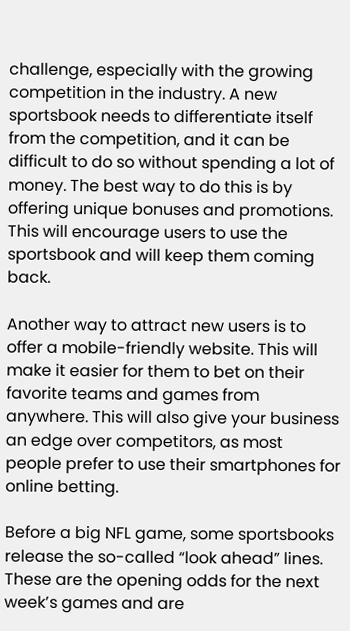challenge, especially with the growing competition in the industry. A new sportsbook needs to differentiate itself from the competition, and it can be difficult to do so without spending a lot of money. The best way to do this is by offering unique bonuses and promotions. This will encourage users to use the sportsbook and will keep them coming back.

Another way to attract new users is to offer a mobile-friendly website. This will make it easier for them to bet on their favorite teams and games from anywhere. This will also give your business an edge over competitors, as most people prefer to use their smartphones for online betting.

Before a big NFL game, some sportsbooks release the so-called “look ahead” lines. These are the opening odds for the next week’s games and are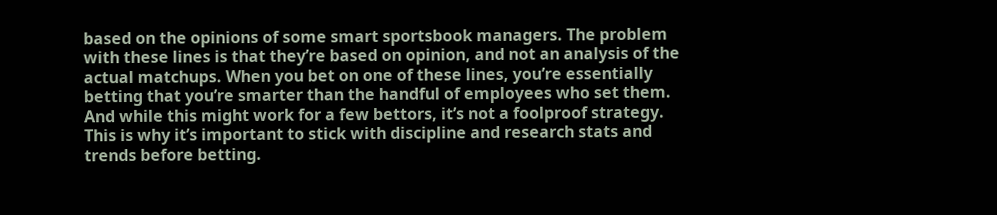based on the opinions of some smart sportsbook managers. The problem with these lines is that they’re based on opinion, and not an analysis of the actual matchups. When you bet on one of these lines, you’re essentially betting that you’re smarter than the handful of employees who set them. And while this might work for a few bettors, it’s not a foolproof strategy. This is why it’s important to stick with discipline and research stats and trends before betting.